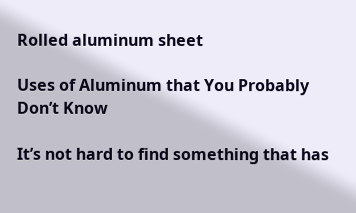Rolled aluminum sheet

Uses of Aluminum that You Probably Don’t Know

It’s not hard to find something that has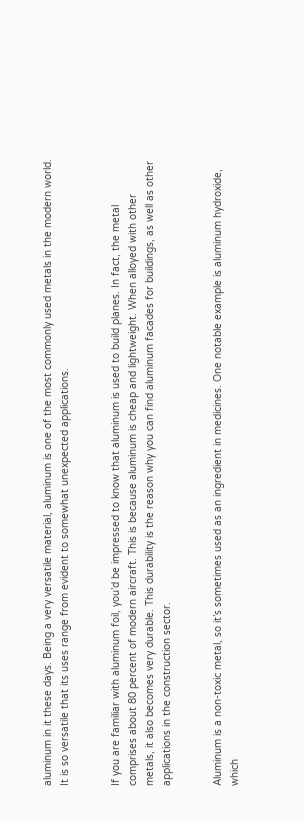aluminum in it these days. Being a very versatile material, aluminum is one of the most commonly used metals in the modern world. It is so versatile that its uses range from evident to somewhat unexpected applications.


If you are familiar with aluminum foil, you’d be impressed to know that aluminum is used to build planes. In fact, the metal comprises about 80 percent of modern aircraft. This is because aluminum is cheap and lightweight. When alloyed with other metals, it also becomes very durable. This durability is the reason why you can find aluminum facades for buildings, as well as other applications in the construction sector.


Aluminum is a non-toxic metal, so it’s sometimes used as an ingredient in medicines. One notable example is aluminum hydroxide, which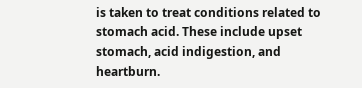is taken to treat conditions related to stomach acid. These include upset stomach, acid indigestion, and heartburn.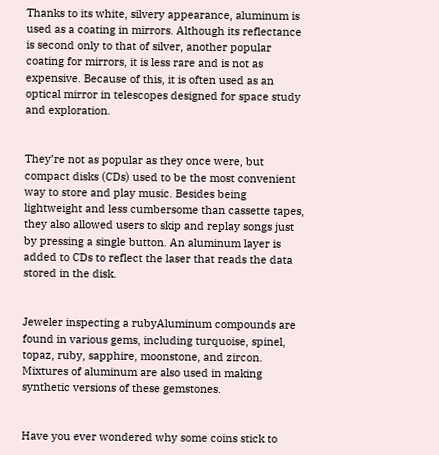Thanks to its white, silvery appearance, aluminum is used as a coating in mirrors. Although its reflectance is second only to that of silver, another popular coating for mirrors, it is less rare and is not as expensive. Because of this, it is often used as an optical mirror in telescopes designed for space study and exploration.


They’re not as popular as they once were, but compact disks (CDs) used to be the most convenient way to store and play music. Besides being lightweight and less cumbersome than cassette tapes, they also allowed users to skip and replay songs just by pressing a single button. An aluminum layer is added to CDs to reflect the laser that reads the data stored in the disk.


Jeweler inspecting a rubyAluminum compounds are found in various gems, including turquoise, spinel, topaz, ruby, sapphire, moonstone, and zircon. Mixtures of aluminum are also used in making synthetic versions of these gemstones.


Have you ever wondered why some coins stick to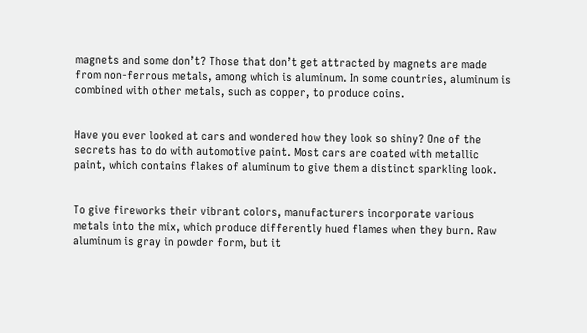magnets and some don’t? Those that don’t get attracted by magnets are made from non-ferrous metals, among which is aluminum. In some countries, aluminum is combined with other metals, such as copper, to produce coins.


Have you ever looked at cars and wondered how they look so shiny? One of the secrets has to do with automotive paint. Most cars are coated with metallic paint, which contains flakes of aluminum to give them a distinct sparkling look.


To give fireworks their vibrant colors, manufacturers incorporate various metals into the mix, which produce differently hued flames when they burn. Raw aluminum is gray in powder form, but it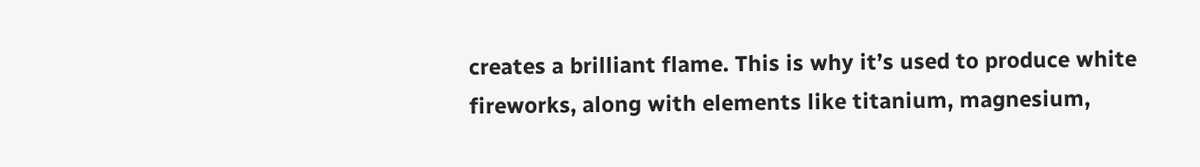creates a brilliant flame. This is why it’s used to produce white fireworks, along with elements like titanium, magnesium,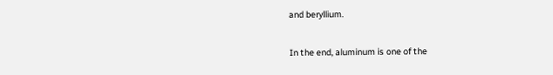and beryllium.

In the end, aluminum is one of the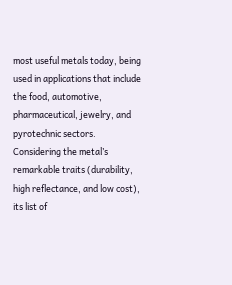most useful metals today, being used in applications that include the food, automotive, pharmaceutical, jewelry, and pyrotechnic sectors. Considering the metal’s remarkable traits (durability, high reflectance, and low cost), its list of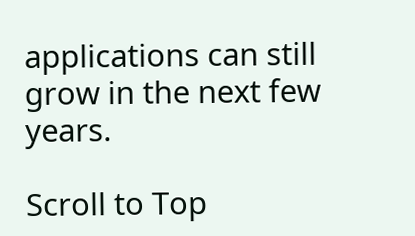applications can still grow in the next few years.

Scroll to Top